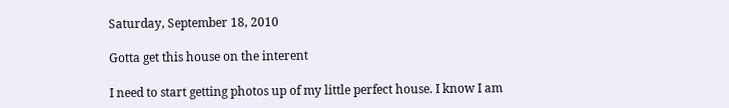Saturday, September 18, 2010

Gotta get this house on the interent

I need to start getting photos up of my little perfect house. I know I am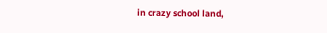in crazy school land,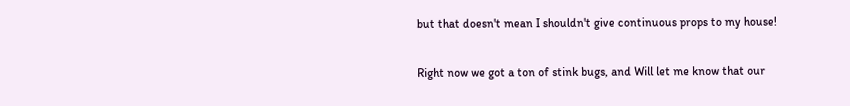but that doesn't mean I shouldn't give continuous props to my house!

Right now we got a ton of stink bugs, and Will let me know that our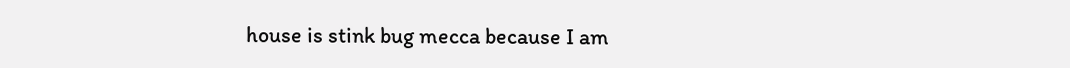house is stink bug mecca because I am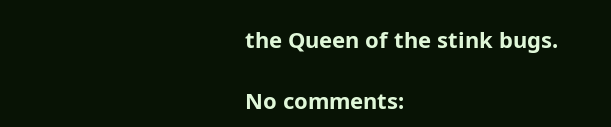the Queen of the stink bugs.

No comments: